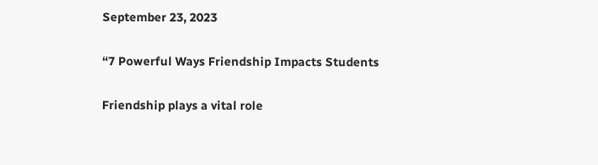September 23, 2023

“7 Powerful Ways Friendship Impacts Students

Friendship plays a vital role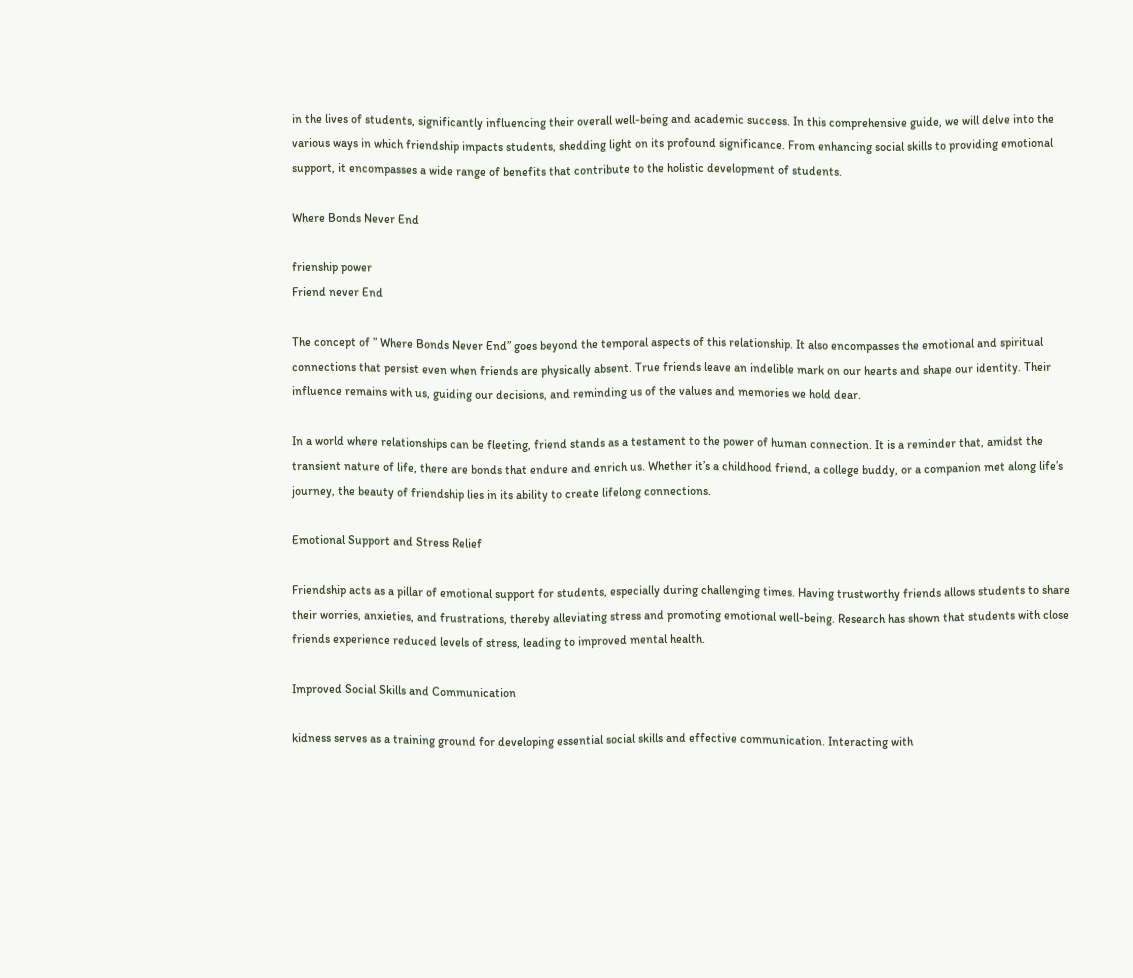in the lives of students, significantly influencing their overall well-being and academic success. In this comprehensive guide, we will delve into the various ways in which friendship impacts students, shedding light on its profound significance. From enhancing social skills to providing emotional support, it encompasses a wide range of benefits that contribute to the holistic development of students.

Where Bonds Never End

frienship power
Friend never End

The concept of ” Where Bonds Never End” goes beyond the temporal aspects of this relationship. It also encompasses the emotional and spiritual connections that persist even when friends are physically absent. True friends leave an indelible mark on our hearts and shape our identity. Their influence remains with us, guiding our decisions, and reminding us of the values and memories we hold dear.

In a world where relationships can be fleeting, friend stands as a testament to the power of human connection. It is a reminder that, amidst the transient nature of life, there are bonds that endure and enrich us. Whether it’s a childhood friend, a college buddy, or a companion met along life’s journey, the beauty of friendship lies in its ability to create lifelong connections.

Emotional Support and Stress Relief

Friendship acts as a pillar of emotional support for students, especially during challenging times. Having trustworthy friends allows students to share their worries, anxieties, and frustrations, thereby alleviating stress and promoting emotional well-being. Research has shown that students with close friends experience reduced levels of stress, leading to improved mental health.

Improved Social Skills and Communication

kidness serves as a training ground for developing essential social skills and effective communication. Interacting with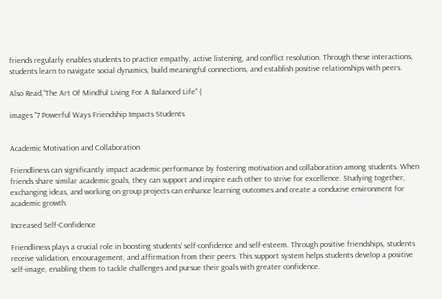friends regularly enables students to practice empathy, active listening, and conflict resolution. Through these interactions, students learn to navigate social dynamics, build meaningful connections, and establish positive relationships with peers.

Also Read,“The Art Of Mindful Living For A Balanced Life” (

images "7 Powerful Ways Friendship Impacts Students


Academic Motivation and Collaboration

Friendliness can significantly impact academic performance by fostering motivation and collaboration among students. When friends share similar academic goals, they can support and inspire each other to strive for excellence. Studying together, exchanging ideas, and working on group projects can enhance learning outcomes and create a conducive environment for academic growth.

Increased Self-Confidence

Friendliness plays a crucial role in boosting students’ self-confidence and self-esteem. Through positive friendships, students receive validation, encouragement, and affirmation from their peers. This support system helps students develop a positive self-image, enabling them to tackle challenges and pursue their goals with greater confidence.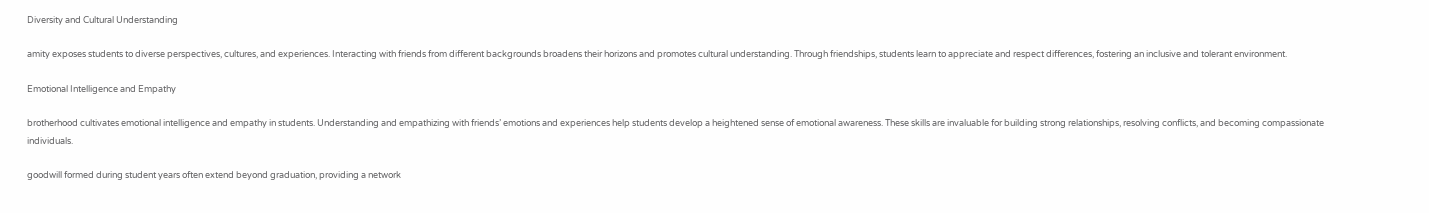Diversity and Cultural Understanding

amity exposes students to diverse perspectives, cultures, and experiences. Interacting with friends from different backgrounds broadens their horizons and promotes cultural understanding. Through friendships, students learn to appreciate and respect differences, fostering an inclusive and tolerant environment.

Emotional Intelligence and Empathy

brotherhood cultivates emotional intelligence and empathy in students. Understanding and empathizing with friends’ emotions and experiences help students develop a heightened sense of emotional awareness. These skills are invaluable for building strong relationships, resolving conflicts, and becoming compassionate individuals.

goodwill formed during student years often extend beyond graduation, providing a network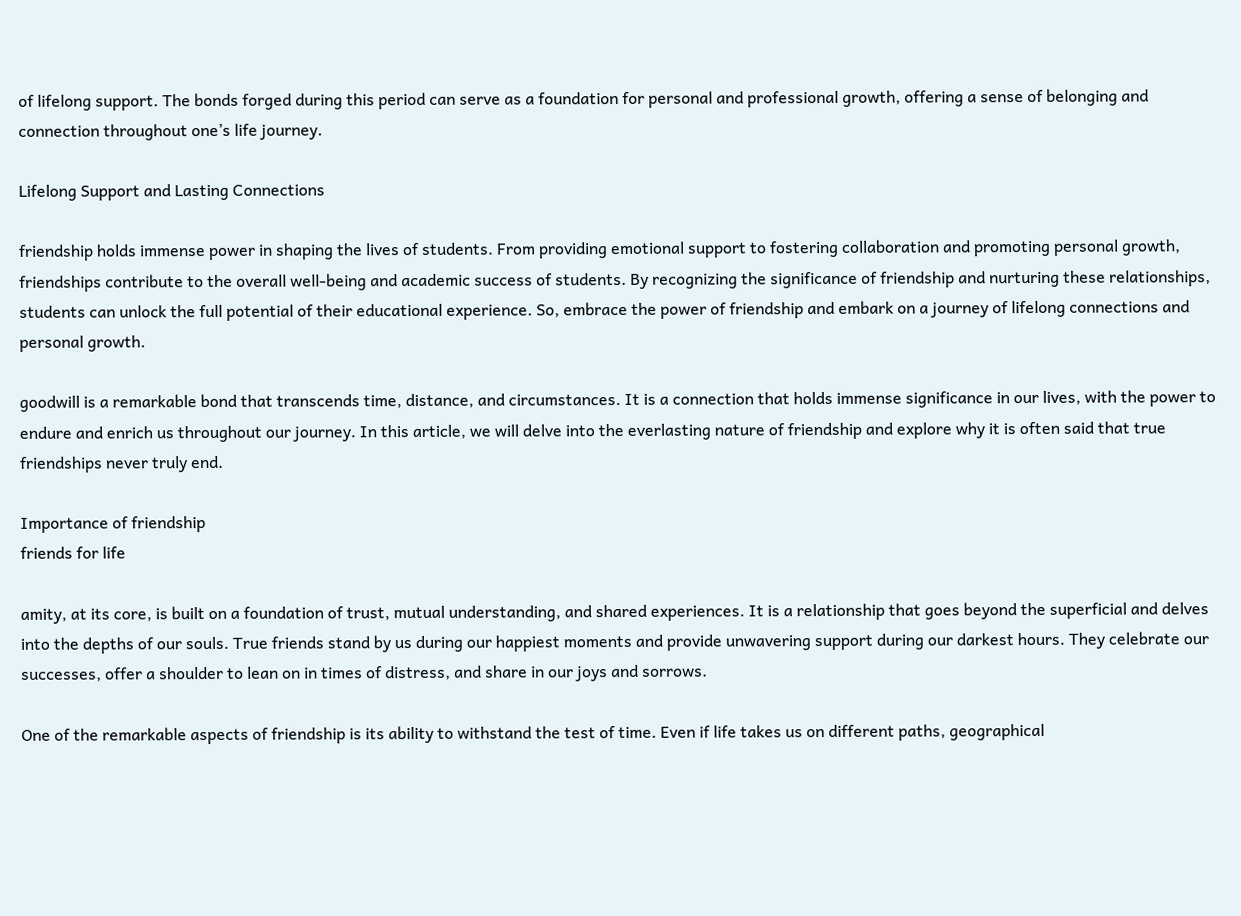of lifelong support. The bonds forged during this period can serve as a foundation for personal and professional growth, offering a sense of belonging and connection throughout one’s life journey.

Lifelong Support and Lasting Connections

friendship holds immense power in shaping the lives of students. From providing emotional support to fostering collaboration and promoting personal growth, friendships contribute to the overall well-being and academic success of students. By recognizing the significance of friendship and nurturing these relationships, students can unlock the full potential of their educational experience. So, embrace the power of friendship and embark on a journey of lifelong connections and personal growth.

goodwill is a remarkable bond that transcends time, distance, and circumstances. It is a connection that holds immense significance in our lives, with the power to endure and enrich us throughout our journey. In this article, we will delve into the everlasting nature of friendship and explore why it is often said that true friendships never truly end.

Importance of friendship
friends for life

amity, at its core, is built on a foundation of trust, mutual understanding, and shared experiences. It is a relationship that goes beyond the superficial and delves into the depths of our souls. True friends stand by us during our happiest moments and provide unwavering support during our darkest hours. They celebrate our successes, offer a shoulder to lean on in times of distress, and share in our joys and sorrows.

One of the remarkable aspects of friendship is its ability to withstand the test of time. Even if life takes us on different paths, geographical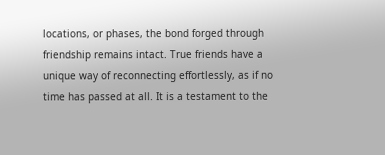locations, or phases, the bond forged through friendship remains intact. True friends have a unique way of reconnecting effortlessly, as if no time has passed at all. It is a testament to the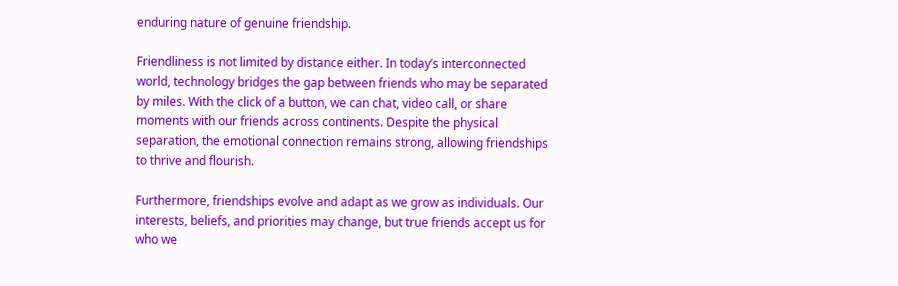enduring nature of genuine friendship.

Friendliness is not limited by distance either. In today’s interconnected world, technology bridges the gap between friends who may be separated by miles. With the click of a button, we can chat, video call, or share moments with our friends across continents. Despite the physical separation, the emotional connection remains strong, allowing friendships to thrive and flourish.

Furthermore, friendships evolve and adapt as we grow as individuals. Our interests, beliefs, and priorities may change, but true friends accept us for who we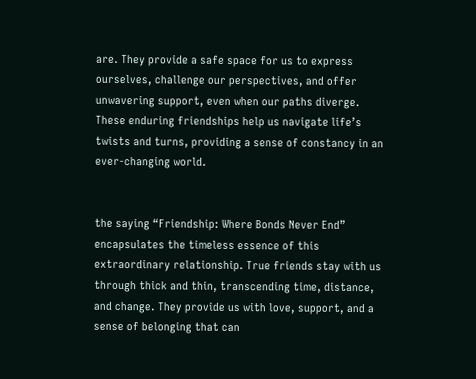are. They provide a safe space for us to express ourselves, challenge our perspectives, and offer unwavering support, even when our paths diverge. These enduring friendships help us navigate life’s twists and turns, providing a sense of constancy in an ever-changing world.


the saying “Friendship: Where Bonds Never End” encapsulates the timeless essence of this extraordinary relationship. True friends stay with us through thick and thin, transcending time, distance, and change. They provide us with love, support, and a sense of belonging that can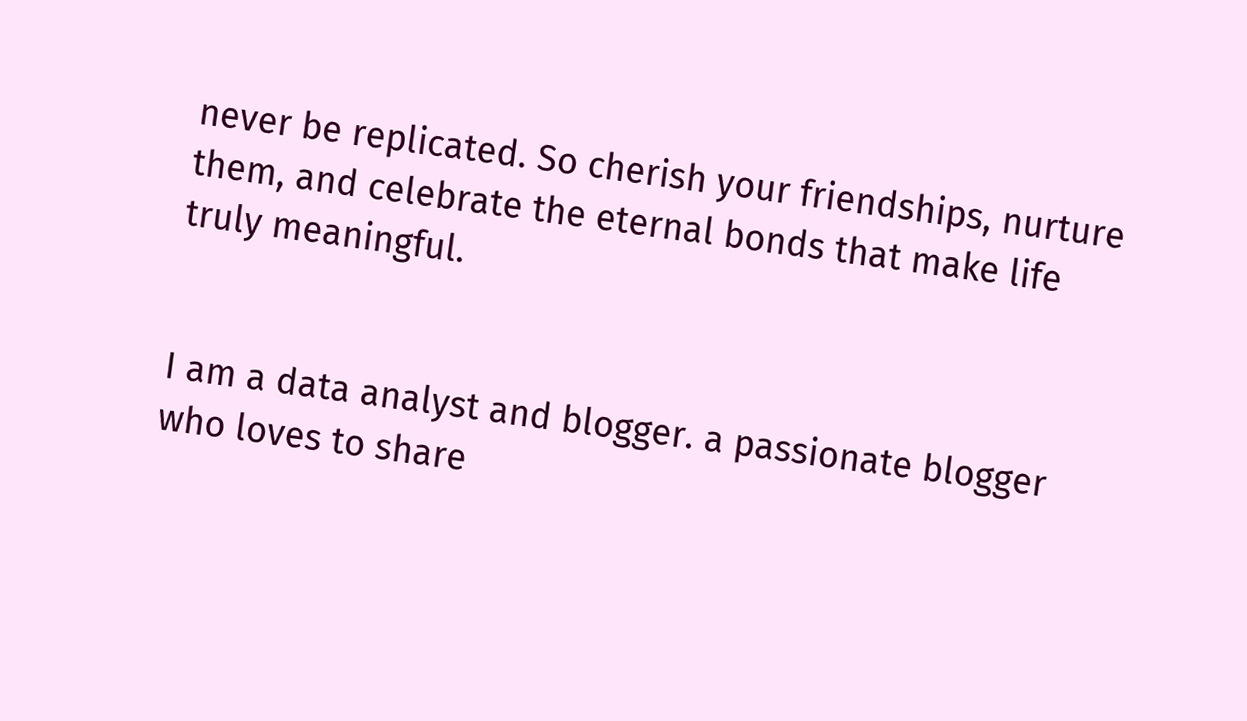never be replicated. So cherish your friendships, nurture them, and celebrate the eternal bonds that make life truly meaningful.


I am a data analyst and blogger. a passionate blogger who loves to share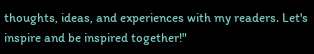thoughts, ideas, and experiences with my readers. Let's inspire and be inspired together!"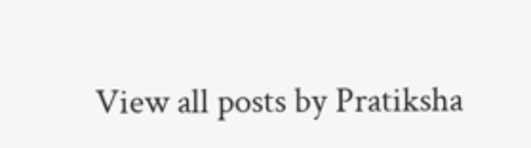View all posts by Pratiksha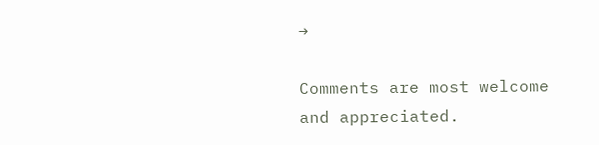→

Comments are most welcome and appreciated.